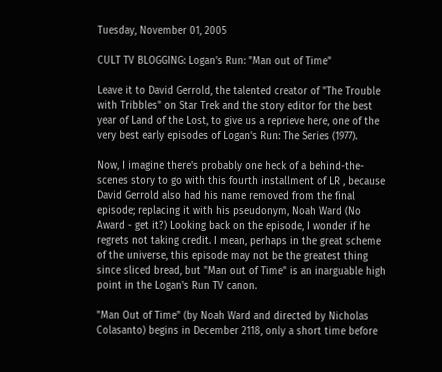Tuesday, November 01, 2005

CULT TV BLOGGING: Logan's Run: "Man out of Time"

Leave it to David Gerrold, the talented creator of "The Trouble with Tribbles" on Star Trek and the story editor for the best year of Land of the Lost, to give us a reprieve here, one of the very best early episodes of Logan's Run: The Series (1977).

Now, I imagine there's probably one heck of a behind-the-scenes story to go with this fourth installment of LR , because David Gerrold also had his name removed from the final episode; replacing it with his pseudonym, Noah Ward (No Award - get it?) Looking back on the episode, I wonder if he regrets not taking credit. I mean, perhaps in the great scheme of the universe, this episode may not be the greatest thing since sliced bread, but "Man out of Time" is an inarguable high point in the Logan's Run TV canon.

"Man Out of Time" (by Noah Ward and directed by Nicholas Colasanto) begins in December 2118, only a short time before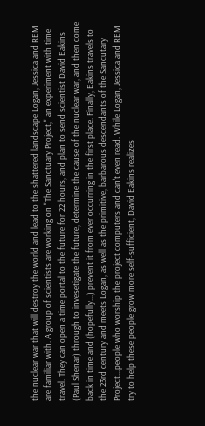the nuclear war that will destroy the world and lead to the shattered landscape Logan, Jessica and REM are familiar with. A group of scientists are working on "The Sanctuary Project," an experiment with time travel. They can open a time portal to the future for 22 hours, and plan to send scientist David Eakins (Paul Shenar) through to invesetigate the future, determine the cause of the nuclear war, and then come back in time and (hopefully...) prevent it from ever occurring in the first place. Finally, Eakins travels to the 23rd century and meets Logan, as well as the primitive, barbarous descendants of the Sancutary Project...people who worship the project computers and can't even read. While Logan, Jessica and REM try to help these people grow more self-sufficient, David Eakins realizes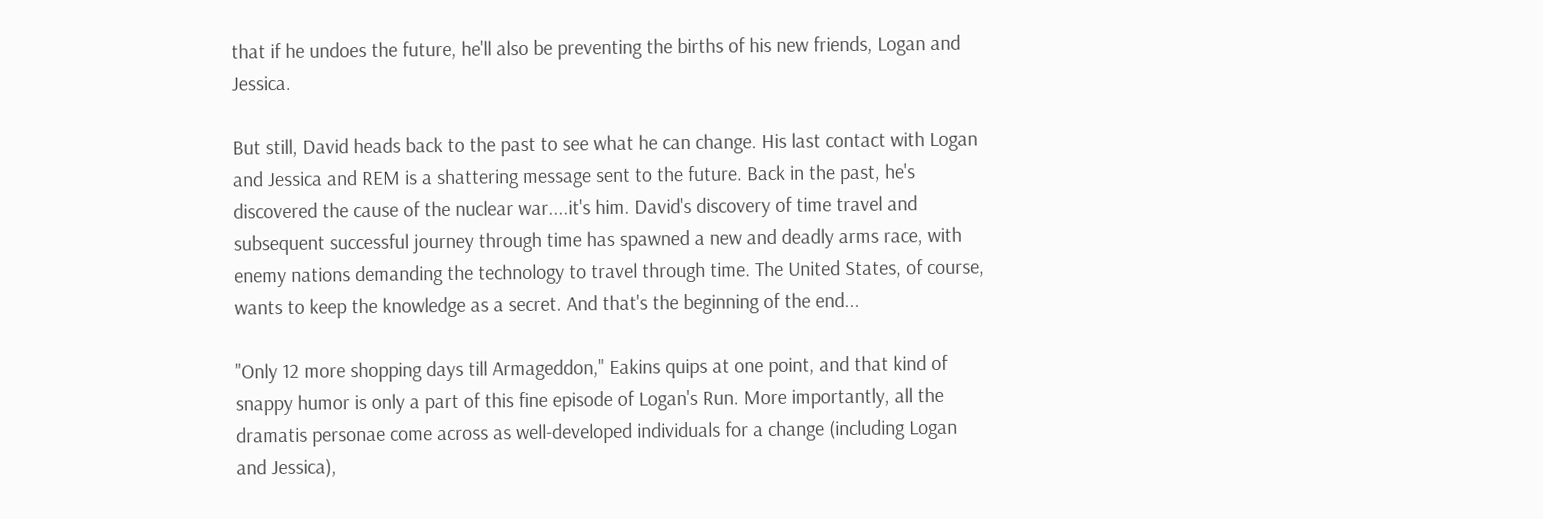that if he undoes the future, he'll also be preventing the births of his new friends, Logan and Jessica.

But still, David heads back to the past to see what he can change. His last contact with Logan and Jessica and REM is a shattering message sent to the future. Back in the past, he's discovered the cause of the nuclear war....it's him. David's discovery of time travel and subsequent successful journey through time has spawned a new and deadly arms race, with enemy nations demanding the technology to travel through time. The United States, of course, wants to keep the knowledge as a secret. And that's the beginning of the end...

"Only 12 more shopping days till Armageddon," Eakins quips at one point, and that kind of snappy humor is only a part of this fine episode of Logan's Run. More importantly, all the dramatis personae come across as well-developed individuals for a change (including Logan and Jessica),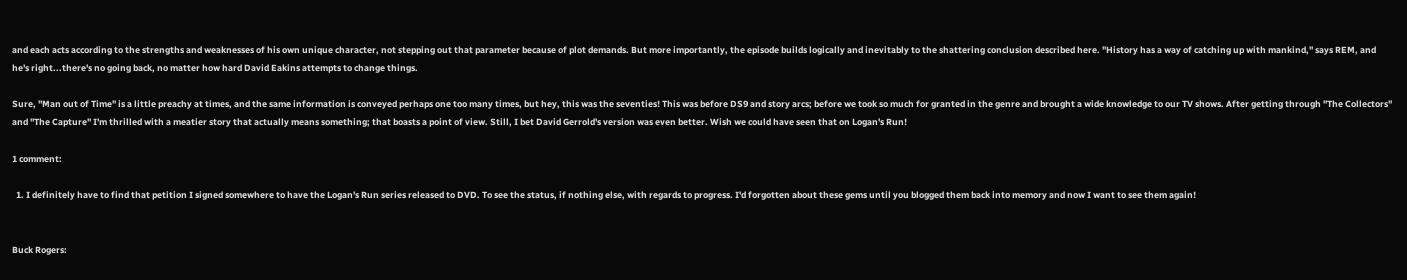and each acts according to the strengths and weaknesses of his own unique character, not stepping out that parameter because of plot demands. But more importantly, the episode builds logically and inevitably to the shattering conclusion described here. "History has a way of catching up with mankind," says REM, and he's right...there's no going back, no matter how hard David Eakins attempts to change things.

Sure, "Man out of Time" is a little preachy at times, and the same information is conveyed perhaps one too many times, but hey, this was the seventies! This was before DS9 and story arcs; before we took so much for granted in the genre and brought a wide knowledge to our TV shows. After getting through "The Collectors" and "The Capture" I'm thrilled with a meatier story that actually means something; that boasts a point of view. Still, I bet David Gerrold's version was even better. Wish we could have seen that on Logan's Run!

1 comment:

  1. I definitely have to find that petition I signed somewhere to have the Logan's Run series released to DVD. To see the status, if nothing else, with regards to progress. I'd forgotten about these gems until you blogged them back into memory and now I want to see them again!


Buck Rogers: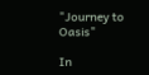"Journey to Oasis"

In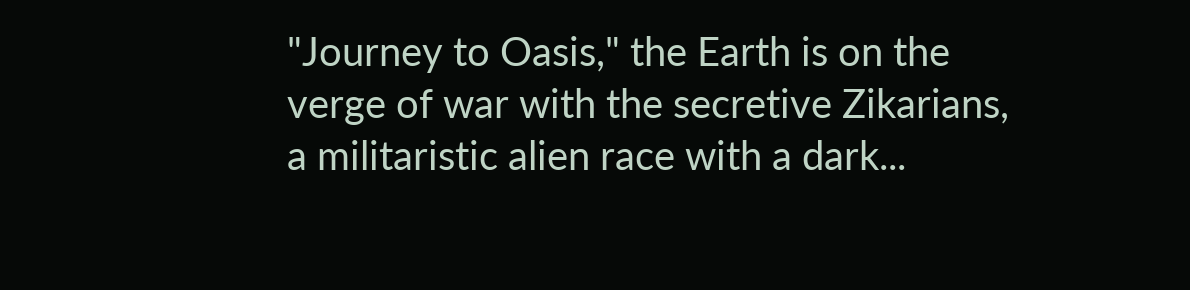"Journey to Oasis," the Earth is on the verge of war with the secretive Zikarians, a militaristic alien race with a dark...